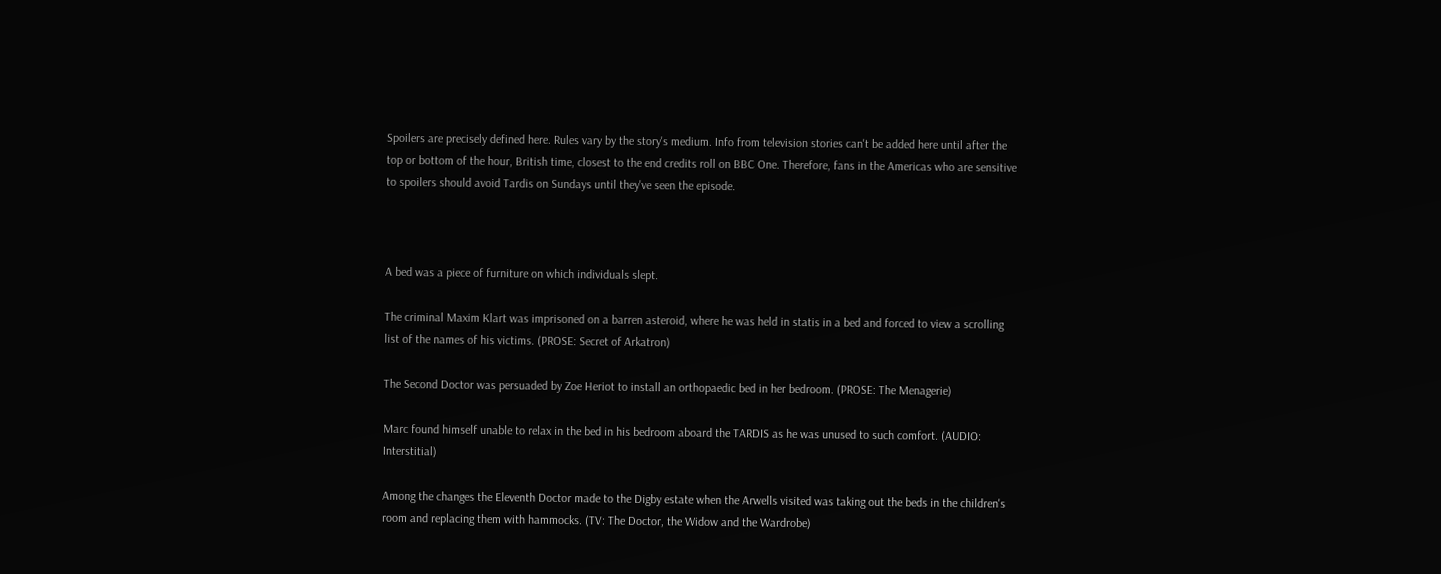Spoilers are precisely defined here. Rules vary by the story's medium. Info from television stories can't be added here until after the top or bottom of the hour, British time, closest to the end credits roll on BBC One. Therefore, fans in the Americas who are sensitive to spoilers should avoid Tardis on Sundays until they've seen the episode.



A bed was a piece of furniture on which individuals slept.

The criminal Maxim Klart was imprisoned on a barren asteroid, where he was held in statis in a bed and forced to view a scrolling list of the names of his victims. (PROSE: Secret of Arkatron)

The Second Doctor was persuaded by Zoe Heriot to install an orthopaedic bed in her bedroom. (PROSE: The Menagerie)

Marc found himself unable to relax in the bed in his bedroom aboard the TARDIS as he was unused to such comfort. (AUDIO: Interstitial)

Among the changes the Eleventh Doctor made to the Digby estate when the Arwells visited was taking out the beds in the children's room and replacing them with hammocks. (TV: The Doctor, the Widow and the Wardrobe)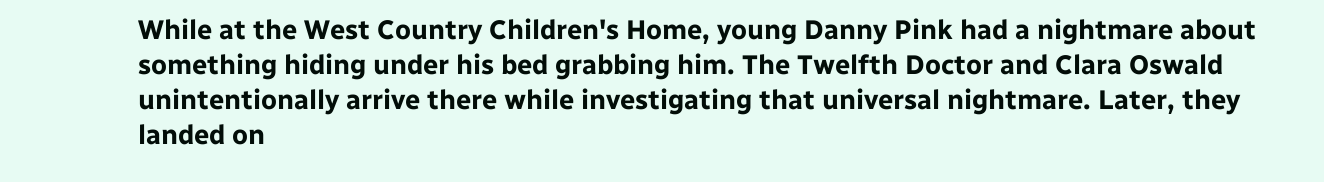While at the West Country Children's Home, young Danny Pink had a nightmare about something hiding under his bed grabbing him. The Twelfth Doctor and Clara Oswald unintentionally arrive there while investigating that universal nightmare. Later, they landed on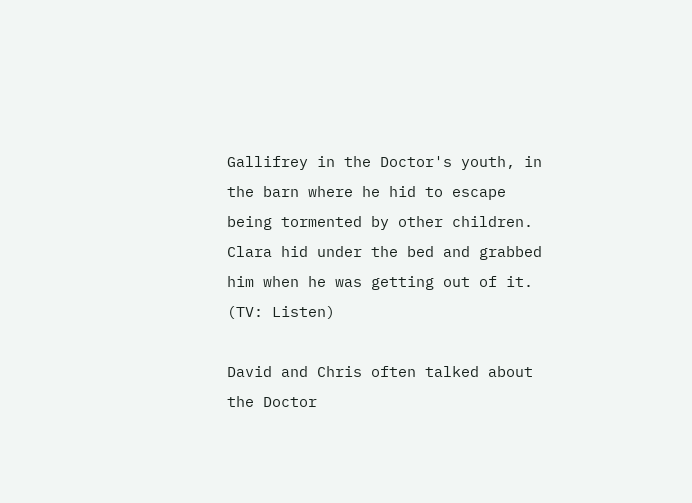Gallifrey in the Doctor's youth, in the barn where he hid to escape being tormented by other children. Clara hid under the bed and grabbed him when he was getting out of it. (TV: Listen)

David and Chris often talked about the Doctor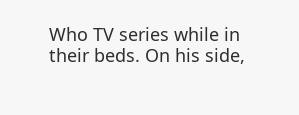Who TV series while in their beds. On his side,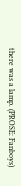there was a lamp. (PROSE: Fanboys)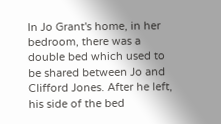In Jo Grant's home, in her bedroom, there was a double bed which used to be shared between Jo and Clifford Jones. After he left, his side of the bed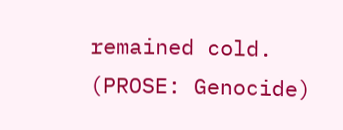remained cold. (PROSE: Genocide)